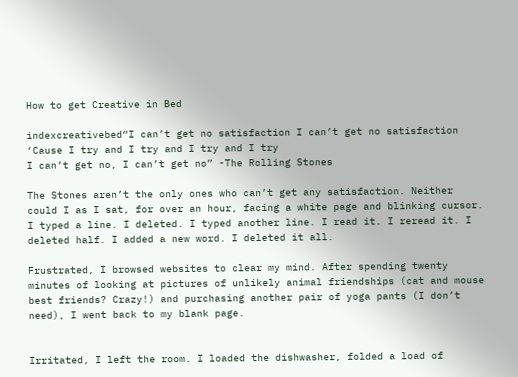How to get Creative in Bed

indexcreativebed“I can’t get no satisfaction I can’t get no satisfaction
‘Cause I try and I try and I try and I try
I can’t get no, I can’t get no” -The Rolling Stones

The Stones aren’t the only ones who can’t get any satisfaction. Neither could I as I sat, for over an hour, facing a white page and blinking cursor. I typed a line. I deleted. I typed another line. I read it. I reread it. I deleted half. I added a new word. I deleted it all.

Frustrated, I browsed websites to clear my mind. After spending twenty minutes of looking at pictures of unlikely animal friendships (cat and mouse best friends? Crazy!) and purchasing another pair of yoga pants (I don’t need), I went back to my blank page.


Irritated, I left the room. I loaded the dishwasher, folded a load of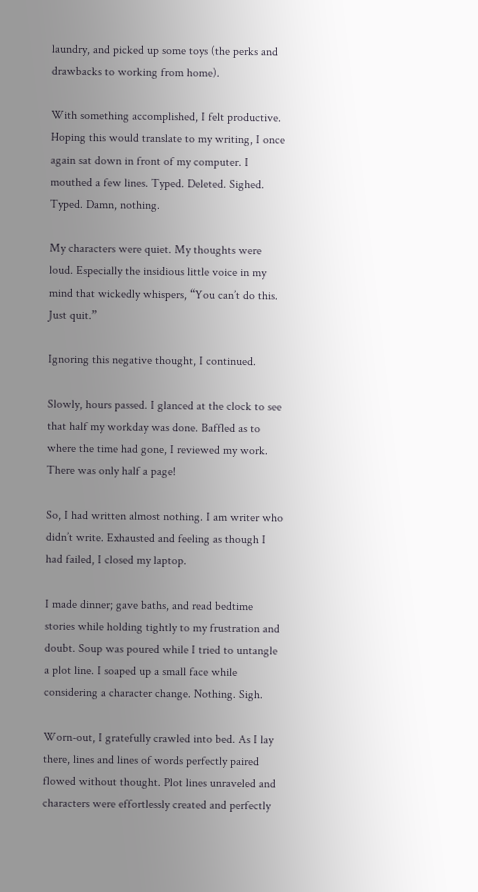laundry, and picked up some toys (the perks and drawbacks to working from home).

With something accomplished, I felt productive. Hoping this would translate to my writing, I once again sat down in front of my computer. I mouthed a few lines. Typed. Deleted. Sighed. Typed. Damn, nothing.

My characters were quiet. My thoughts were loud. Especially the insidious little voice in my mind that wickedly whispers, “You can’t do this. Just quit.”

Ignoring this negative thought, I continued.

Slowly, hours passed. I glanced at the clock to see that half my workday was done. Baffled as to where the time had gone, I reviewed my work. There was only half a page!

So, I had written almost nothing. I am writer who didn’t write. Exhausted and feeling as though I had failed, I closed my laptop.

I made dinner; gave baths, and read bedtime stories while holding tightly to my frustration and doubt. Soup was poured while I tried to untangle a plot line. I soaped up a small face while considering a character change. Nothing. Sigh.

Worn-out, I gratefully crawled into bed. As I lay there, lines and lines of words perfectly paired flowed without thought. Plot lines unraveled and characters were effortlessly created and perfectly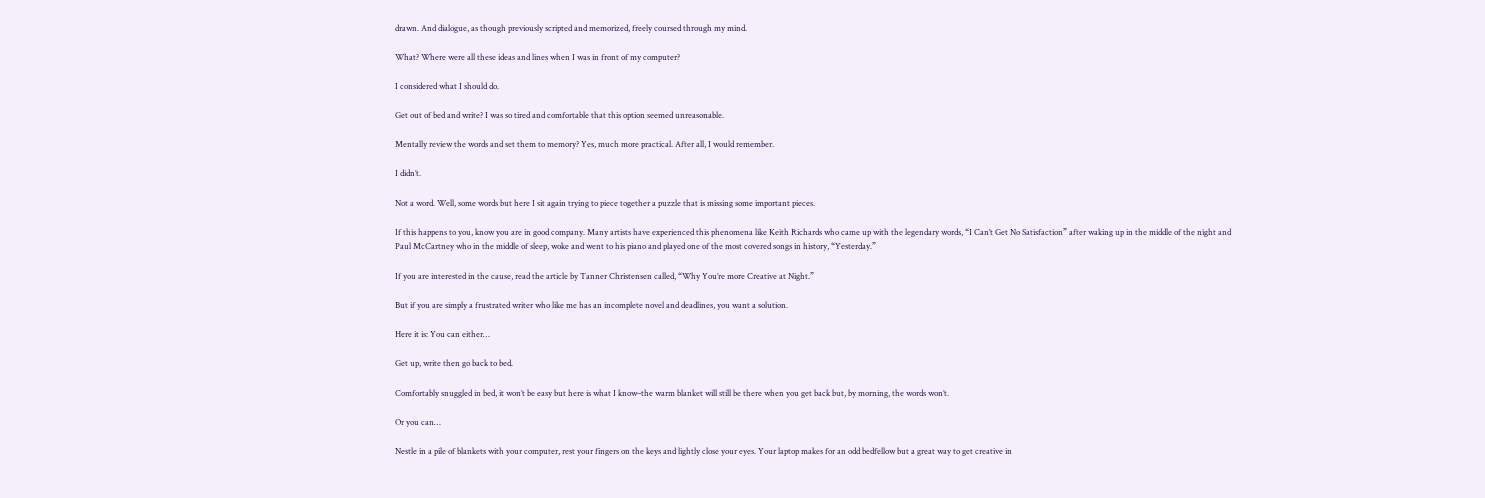drawn. And dialogue, as though previously scripted and memorized, freely coursed through my mind.

What? Where were all these ideas and lines when I was in front of my computer?

I considered what I should do.

Get out of bed and write? I was so tired and comfortable that this option seemed unreasonable.

Mentally review the words and set them to memory? Yes, much more practical. After all, I would remember.

I didn’t.

Not a word. Well, some words but here I sit again trying to piece together a puzzle that is missing some important pieces.

If this happens to you, know you are in good company. Many artists have experienced this phenomena like Keith Richards who came up with the legendary words, “I Can’t Get No Satisfaction” after waking up in the middle of the night and Paul McCartney who in the middle of sleep, woke and went to his piano and played one of the most covered songs in history, “Yesterday.”

If you are interested in the cause, read the article by Tanner Christensen called, “Why You’re more Creative at Night.”

But if you are simply a frustrated writer who like me has an incomplete novel and deadlines, you want a solution.

Here it is: You can either…

Get up, write then go back to bed.

Comfortably snuggled in bed, it won’t be easy but here is what I know–the warm blanket will still be there when you get back but, by morning, the words won’t.

Or you can…

Nestle in a pile of blankets with your computer, rest your fingers on the keys and lightly close your eyes. Your laptop makes for an odd bedfellow but a great way to get creative in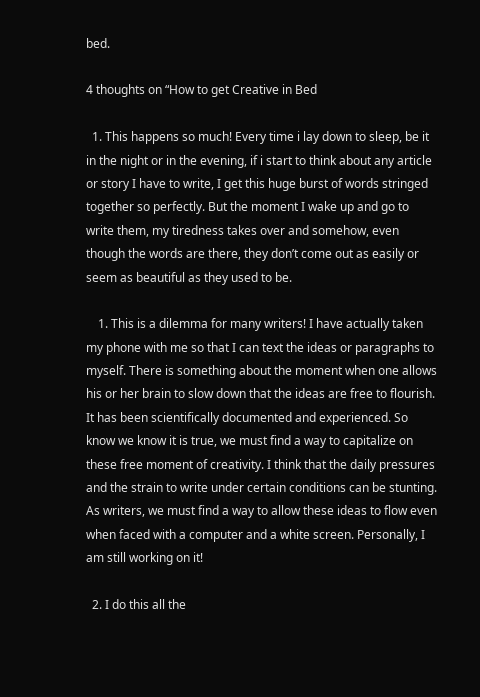bed.

4 thoughts on “How to get Creative in Bed

  1. This happens so much! Every time i lay down to sleep, be it in the night or in the evening, if i start to think about any article or story I have to write, I get this huge burst of words stringed together so perfectly. But the moment I wake up and go to write them, my tiredness takes over and somehow, even though the words are there, they don’t come out as easily or seem as beautiful as they used to be.

    1. This is a dilemma for many writers! I have actually taken my phone with me so that I can text the ideas or paragraphs to myself. There is something about the moment when one allows his or her brain to slow down that the ideas are free to flourish. It has been scientifically documented and experienced. So know we know it is true, we must find a way to capitalize on these free moment of creativity. I think that the daily pressures and the strain to write under certain conditions can be stunting. As writers, we must find a way to allow these ideas to flow even when faced with a computer and a white screen. Personally, I am still working on it!

  2. I do this all the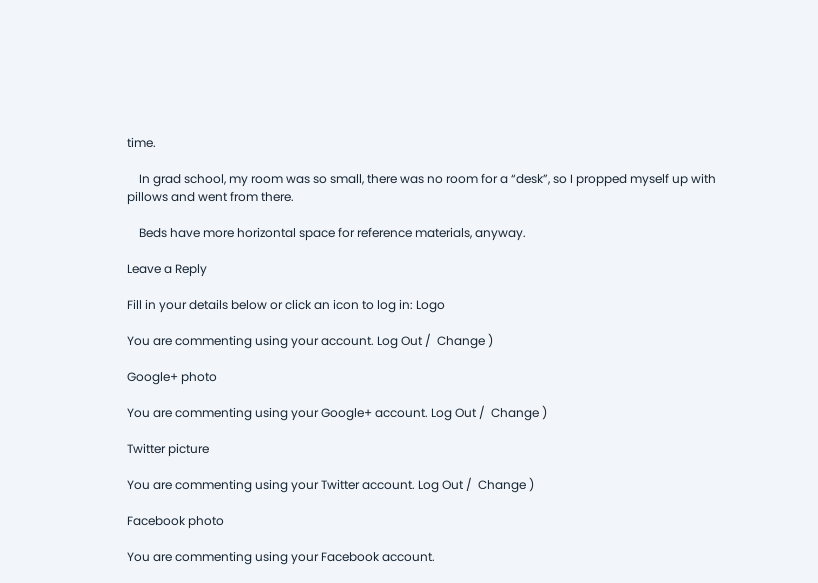time.

    In grad school, my room was so small, there was no room for a “desk”, so I propped myself up with pillows and went from there.

    Beds have more horizontal space for reference materials, anyway.

Leave a Reply

Fill in your details below or click an icon to log in: Logo

You are commenting using your account. Log Out /  Change )

Google+ photo

You are commenting using your Google+ account. Log Out /  Change )

Twitter picture

You are commenting using your Twitter account. Log Out /  Change )

Facebook photo

You are commenting using your Facebook account.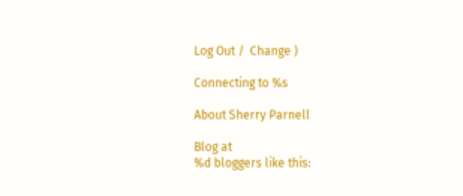Log Out /  Change )

Connecting to %s

About Sherry Parnell

Blog at
%d bloggers like this: